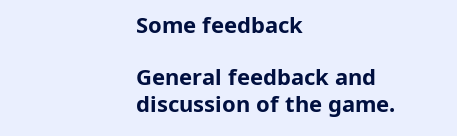Some feedback

General feedback and discussion of the game.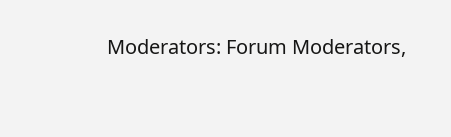Moderators: Forum Moderators,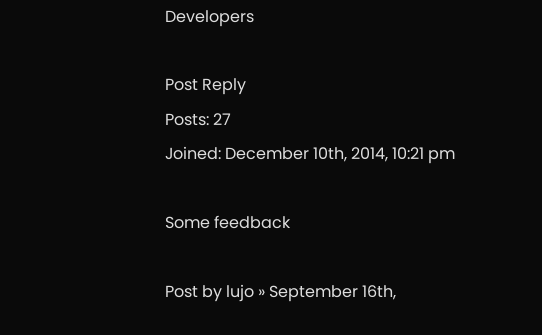Developers

Post Reply
Posts: 27
Joined: December 10th, 2014, 10:21 pm

Some feedback

Post by lujo » September 16th,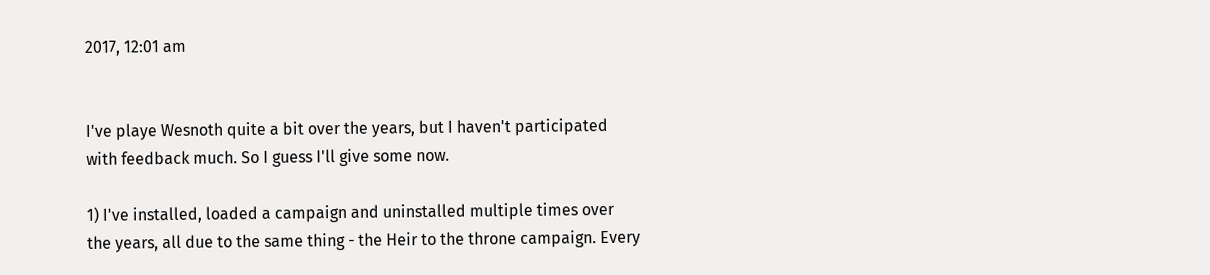2017, 12:01 am


I've playe Wesnoth quite a bit over the years, but I haven't participated with feedback much. So I guess I'll give some now.

1) I've installed, loaded a campaign and uninstalled multiple times over the years, all due to the same thing - the Heir to the throne campaign. Every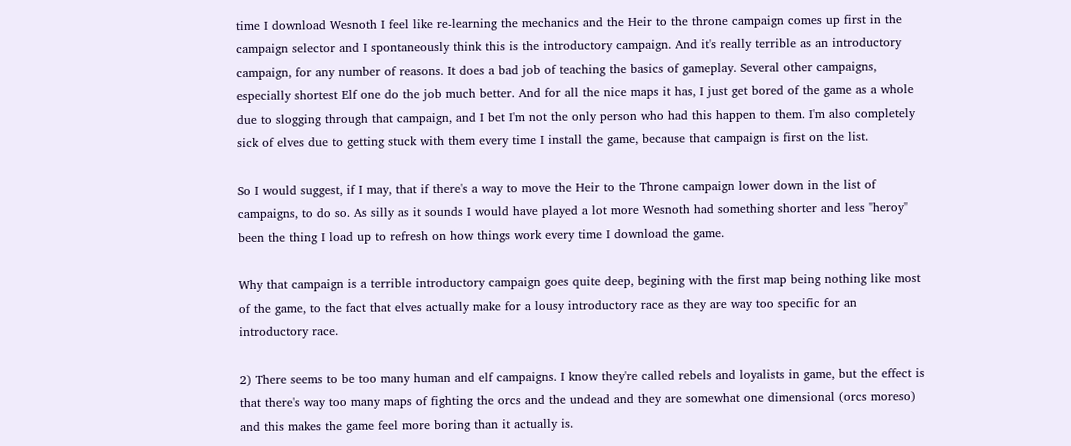time I download Wesnoth I feel like re-learning the mechanics and the Heir to the throne campaign comes up first in the campaign selector and I spontaneously think this is the introductory campaign. And it's really terrible as an introductory campaign, for any number of reasons. It does a bad job of teaching the basics of gameplay. Several other campaigns, especially shortest Elf one do the job much better. And for all the nice maps it has, I just get bored of the game as a whole due to slogging through that campaign, and I bet I'm not the only person who had this happen to them. I'm also completely sick of elves due to getting stuck with them every time I install the game, because that campaign is first on the list.

So I would suggest, if I may, that if there's a way to move the Heir to the Throne campaign lower down in the list of campaigns, to do so. As silly as it sounds I would have played a lot more Wesnoth had something shorter and less "heroy" been the thing I load up to refresh on how things work every time I download the game.

Why that campaign is a terrible introductory campaign goes quite deep, begining with the first map being nothing like most of the game, to the fact that elves actually make for a lousy introductory race as they are way too specific for an introductory race.

2) There seems to be too many human and elf campaigns. I know they're called rebels and loyalists in game, but the effect is that there's way too many maps of fighting the orcs and the undead and they are somewhat one dimensional (orcs moreso) and this makes the game feel more boring than it actually is.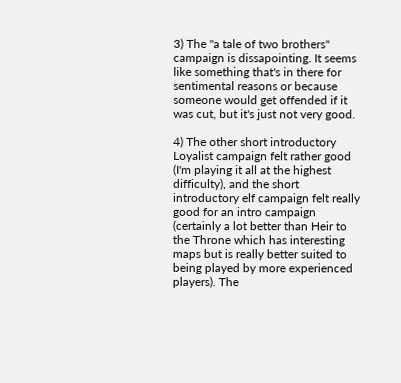3) The "a tale of two brothers" campaign is dissapointing. It seems like something that's in there for sentimental reasons or because someone would get offended if it was cut, but it's just not very good.

4) The other short introductory Loyalist campaign felt rather good (I'm playing it all at the highest difficulty), and the short introductory elf campaign felt really good for an intro campaign (certainly a lot better than Heir to the Throne which has interesting maps but is really better suited to being played by more experienced players). The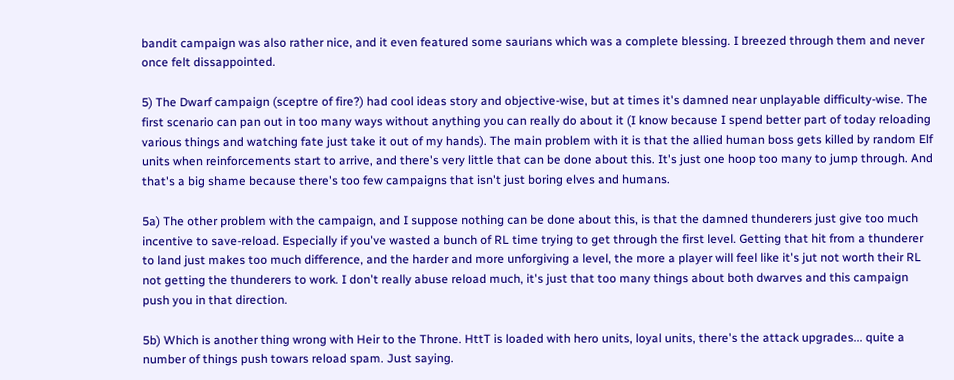bandit campaign was also rather nice, and it even featured some saurians which was a complete blessing. I breezed through them and never once felt dissappointed.

5) The Dwarf campaign (sceptre of fire?) had cool ideas story and objective-wise, but at times it's damned near unplayable difficulty-wise. The first scenario can pan out in too many ways without anything you can really do about it (I know because I spend better part of today reloading various things and watching fate just take it out of my hands). The main problem with it is that the allied human boss gets killed by random Elf units when reinforcements start to arrive, and there's very little that can be done about this. It's just one hoop too many to jump through. And that's a big shame because there's too few campaigns that isn't just boring elves and humans.

5a) The other problem with the campaign, and I suppose nothing can be done about this, is that the damned thunderers just give too much incentive to save-reload. Especially if you've wasted a bunch of RL time trying to get through the first level. Getting that hit from a thunderer to land just makes too much difference, and the harder and more unforgiving a level, the more a player will feel like it's jut not worth their RL not getting the thunderers to work. I don't really abuse reload much, it's just that too many things about both dwarves and this campaign push you in that direction.

5b) Which is another thing wrong with Heir to the Throne. HttT is loaded with hero units, loyal units, there's the attack upgrades... quite a number of things push towars reload spam. Just saying.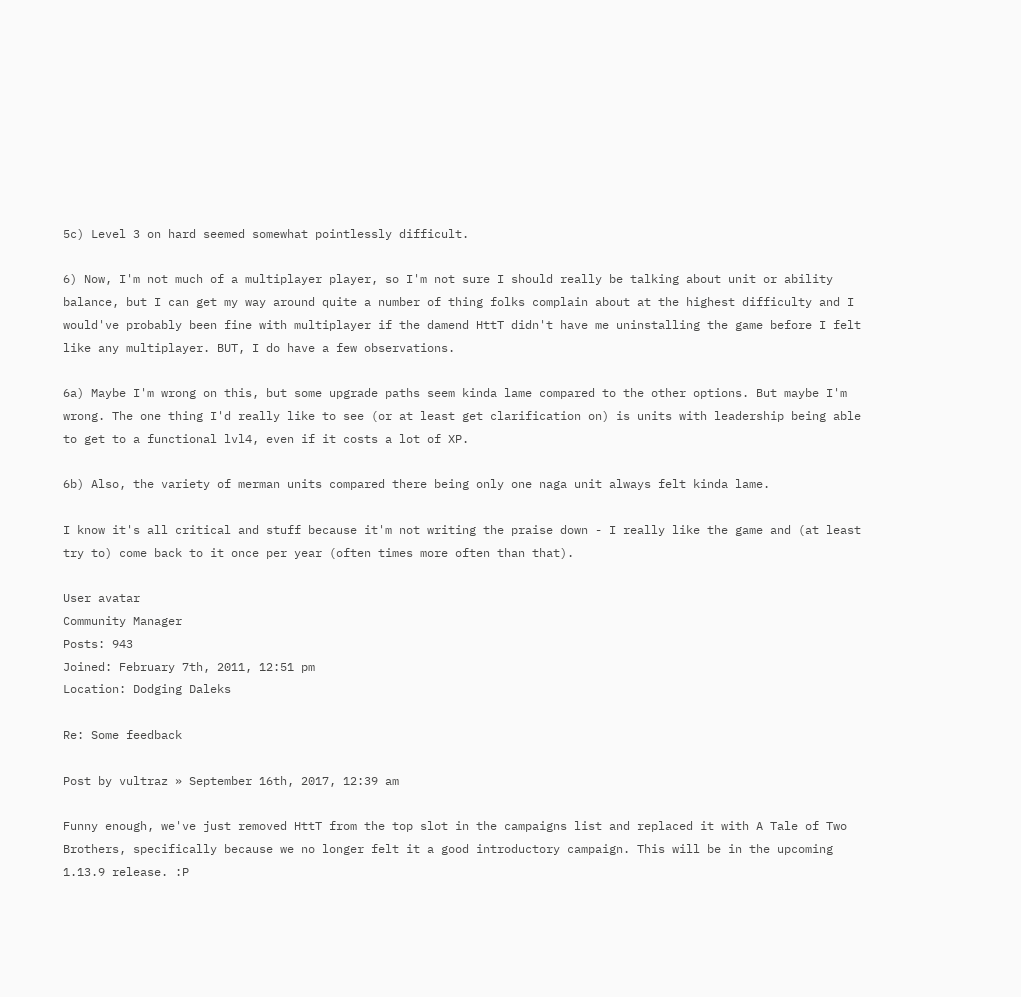5c) Level 3 on hard seemed somewhat pointlessly difficult.

6) Now, I'm not much of a multiplayer player, so I'm not sure I should really be talking about unit or ability balance, but I can get my way around quite a number of thing folks complain about at the highest difficulty and I would've probably been fine with multiplayer if the damend HttT didn't have me uninstalling the game before I felt like any multiplayer. BUT, I do have a few observations.

6a) Maybe I'm wrong on this, but some upgrade paths seem kinda lame compared to the other options. But maybe I'm wrong. The one thing I'd really like to see (or at least get clarification on) is units with leadership being able to get to a functional lvl4, even if it costs a lot of XP.

6b) Also, the variety of merman units compared there being only one naga unit always felt kinda lame.

I know it's all critical and stuff because it'm not writing the praise down - I really like the game and (at least try to) come back to it once per year (often times more often than that).

User avatar
Community Manager
Posts: 943
Joined: February 7th, 2011, 12:51 pm
Location: Dodging Daleks

Re: Some feedback

Post by vultraz » September 16th, 2017, 12:39 am

Funny enough, we've just removed HttT from the top slot in the campaigns list and replaced it with A Tale of Two Brothers, specifically because we no longer felt it a good introductory campaign. This will be in the upcoming 1.13.9 release. :P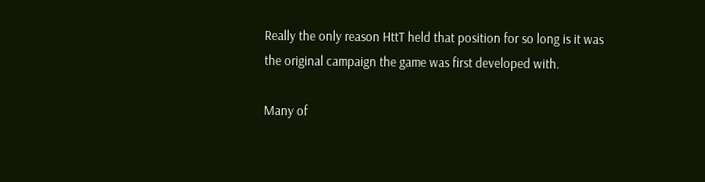Really the only reason HttT held that position for so long is it was the original campaign the game was first developed with.

Many of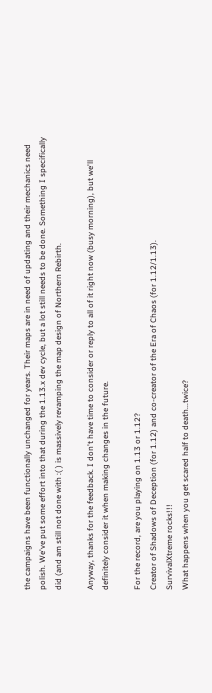the campaigns have been functionally unchanged for years. Their maps are in need of updating and their mechanics need polish. We've put some effort into that during the 1.13.x dev cycle, but a lot still needs to be done. Something I specifically did (and am still not done with :( ) is massively revamping the map design of Northern Rebirth.

Anyway, thanks for the feedback. I don't have time to consider or reply to all of it right now (busy morning), but we'll definitely consider it when making changes in the future.

For the record, are you playing on 1.13 or 1.12?
Creator of Shadows of Deception (for 1.12) and co-creator of the Era of Chaos (for 1.12/1.13).
SurvivalXtreme rocks!!!
What happens when you get scared half to death...twice?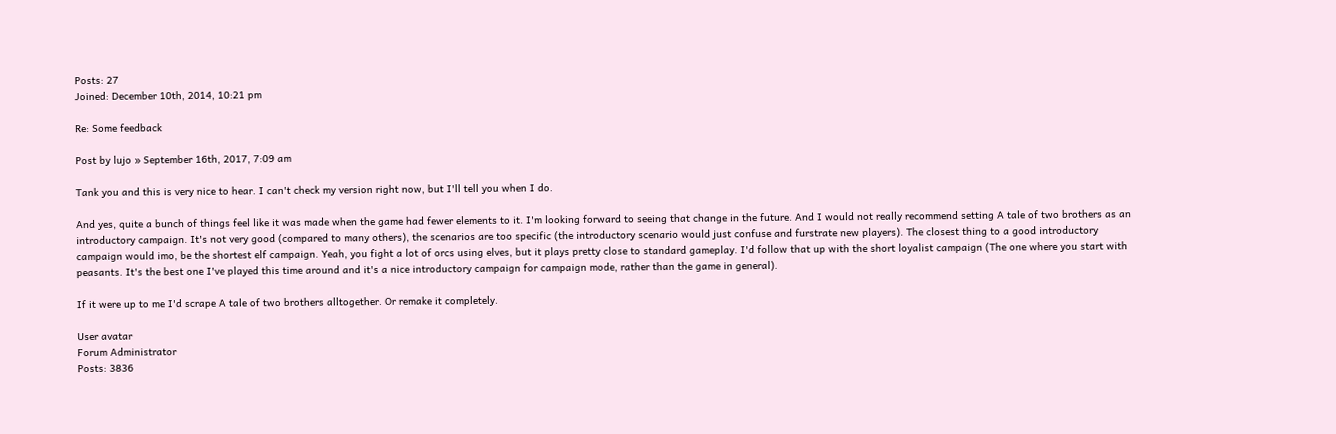Posts: 27
Joined: December 10th, 2014, 10:21 pm

Re: Some feedback

Post by lujo » September 16th, 2017, 7:09 am

Tank you and this is very nice to hear. I can't check my version right now, but I'll tell you when I do.

And yes, quite a bunch of things feel like it was made when the game had fewer elements to it. I'm looking forward to seeing that change in the future. And I would not really recommend setting A tale of two brothers as an introductory campaign. It's not very good (compared to many others), the scenarios are too specific (the introductory scenario would just confuse and furstrate new players). The closest thing to a good introductory campaign would imo, be the shortest elf campaign. Yeah, you fight a lot of orcs using elves, but it plays pretty close to standard gameplay. I'd follow that up with the short loyalist campaign (The one where you start with peasants. It's the best one I've played this time around and it's a nice introductory campaign for campaign mode, rather than the game in general).

If it were up to me I'd scrape A tale of two brothers alltogether. Or remake it completely.

User avatar
Forum Administrator
Posts: 3836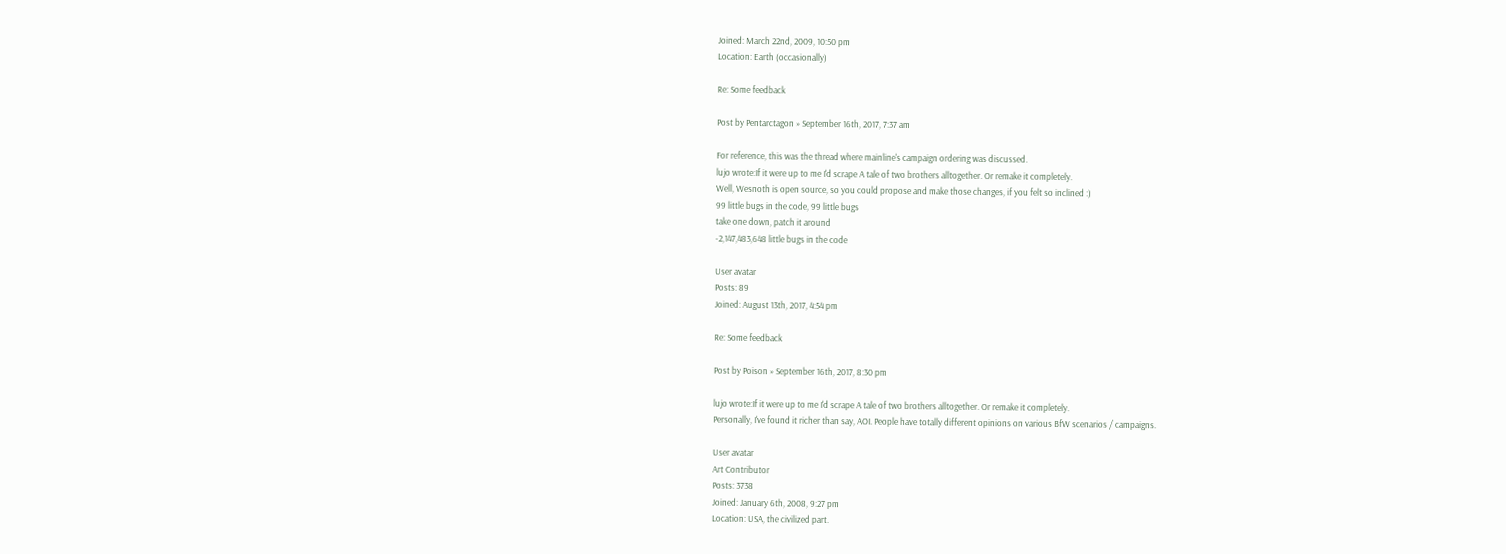Joined: March 22nd, 2009, 10:50 pm
Location: Earth (occasionally)

Re: Some feedback

Post by Pentarctagon » September 16th, 2017, 7:37 am

For reference, this was the thread where mainline's campaign ordering was discussed.
lujo wrote:If it were up to me I'd scrape A tale of two brothers alltogether. Or remake it completely.
Well, Wesnoth is open source, so you could propose and make those changes, if you felt so inclined :)
99 little bugs in the code, 99 little bugs
take one down, patch it around
-2,147,483,648 little bugs in the code

User avatar
Posts: 89
Joined: August 13th, 2017, 4:54 pm

Re: Some feedback

Post by Poison » September 16th, 2017, 8:30 pm

lujo wrote:If it were up to me I'd scrape A tale of two brothers alltogether. Or remake it completely.
Personally, I've found it richer than say, AOI. People have totally different opinions on various BfW scenarios / campaigns.

User avatar
Art Contributor
Posts: 3738
Joined: January 6th, 2008, 9:27 pm
Location: USA, the civilized part.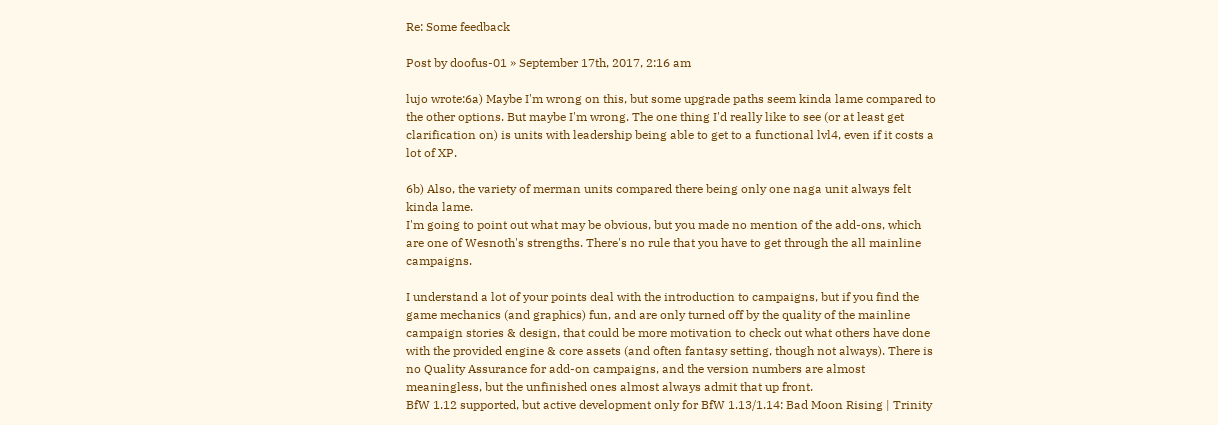Re: Some feedback

Post by doofus-01 » September 17th, 2017, 2:16 am

lujo wrote:6a) Maybe I'm wrong on this, but some upgrade paths seem kinda lame compared to the other options. But maybe I'm wrong. The one thing I'd really like to see (or at least get clarification on) is units with leadership being able to get to a functional lvl4, even if it costs a lot of XP.

6b) Also, the variety of merman units compared there being only one naga unit always felt kinda lame.
I'm going to point out what may be obvious, but you made no mention of the add-ons, which are one of Wesnoth's strengths. There's no rule that you have to get through the all mainline campaigns.

I understand a lot of your points deal with the introduction to campaigns, but if you find the game mechanics (and graphics) fun, and are only turned off by the quality of the mainline campaign stories & design, that could be more motivation to check out what others have done with the provided engine & core assets (and often fantasy setting, though not always). There is no Quality Assurance for add-on campaigns, and the version numbers are almost meaningless, but the unfinished ones almost always admit that up front.
BfW 1.12 supported, but active development only for BfW 1.13/1.14: Bad Moon Rising | Trinity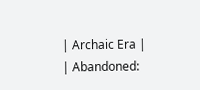| Archaic Era |
| Abandoned: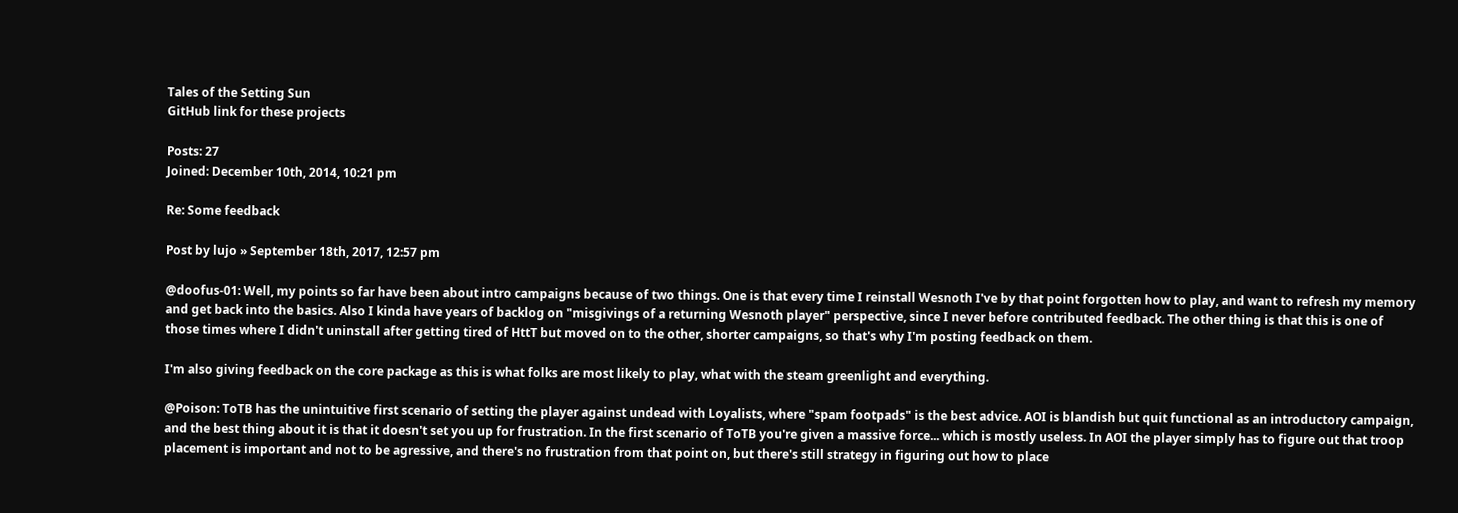Tales of the Setting Sun
GitHub link for these projects

Posts: 27
Joined: December 10th, 2014, 10:21 pm

Re: Some feedback

Post by lujo » September 18th, 2017, 12:57 pm

@doofus-01: Well, my points so far have been about intro campaigns because of two things. One is that every time I reinstall Wesnoth I've by that point forgotten how to play, and want to refresh my memory and get back into the basics. Also I kinda have years of backlog on "misgivings of a returning Wesnoth player" perspective, since I never before contributed feedback. The other thing is that this is one of those times where I didn't uninstall after getting tired of HttT but moved on to the other, shorter campaigns, so that's why I'm posting feedback on them.

I'm also giving feedback on the core package as this is what folks are most likely to play, what with the steam greenlight and everything.

@Poison: ToTB has the unintuitive first scenario of setting the player against undead with Loyalists, where "spam footpads" is the best advice. AOI is blandish but quit functional as an introductory campaign, and the best thing about it is that it doesn't set you up for frustration. In the first scenario of ToTB you're given a massive force... which is mostly useless. In AOI the player simply has to figure out that troop placement is important and not to be agressive, and there's no frustration from that point on, but there's still strategy in figuring out how to place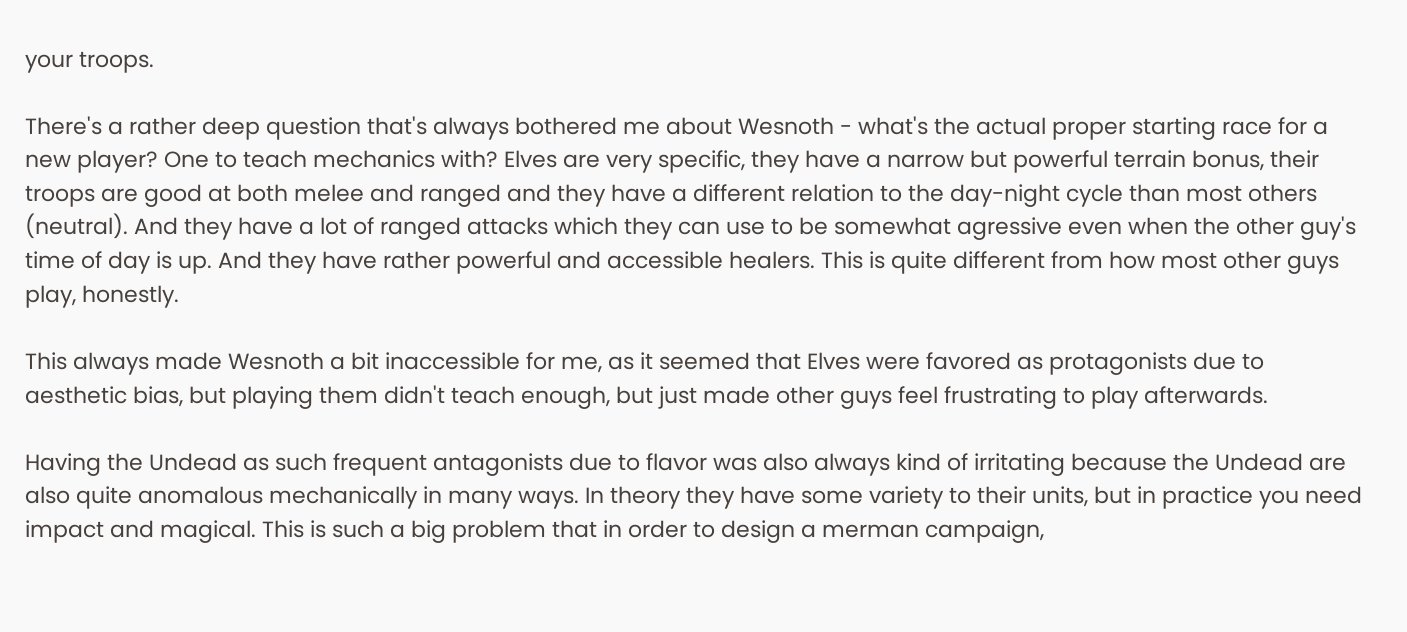your troops.

There's a rather deep question that's always bothered me about Wesnoth - what's the actual proper starting race for a new player? One to teach mechanics with? Elves are very specific, they have a narrow but powerful terrain bonus, their troops are good at both melee and ranged and they have a different relation to the day-night cycle than most others (neutral). And they have a lot of ranged attacks which they can use to be somewhat agressive even when the other guy's time of day is up. And they have rather powerful and accessible healers. This is quite different from how most other guys play, honestly.

This always made Wesnoth a bit inaccessible for me, as it seemed that Elves were favored as protagonists due to aesthetic bias, but playing them didn't teach enough, but just made other guys feel frustrating to play afterwards.

Having the Undead as such frequent antagonists due to flavor was also always kind of irritating because the Undead are also quite anomalous mechanically in many ways. In theory they have some variety to their units, but in practice you need impact and magical. This is such a big problem that in order to design a merman campaign,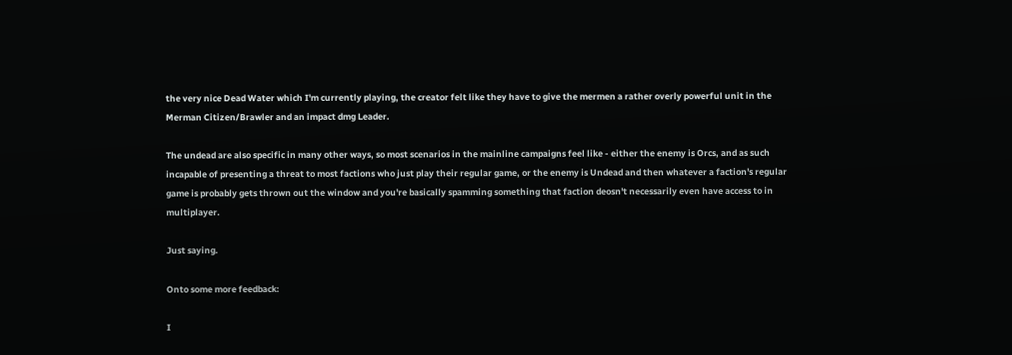the very nice Dead Water which I'm currently playing, the creator felt like they have to give the mermen a rather overly powerful unit in the Merman Citizen/Brawler and an impact dmg Leader.

The undead are also specific in many other ways, so most scenarios in the mainline campaigns feel like - either the enemy is Orcs, and as such incapable of presenting a threat to most factions who just play their regular game, or the enemy is Undead and then whatever a faction's regular game is probably gets thrown out the window and you're basically spamming something that faction deosn't necessarily even have access to in multiplayer.

Just saying.

Onto some more feedback:

I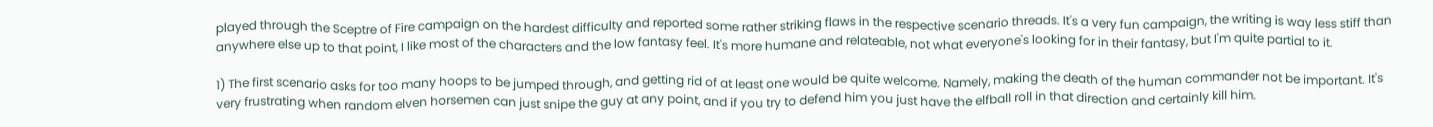played through the Sceptre of Fire campaign on the hardest difficulty and reported some rather striking flaws in the respective scenario threads. It's a very fun campaign, the writing is way less stiff than anywhere else up to that point, I like most of the characters and the low fantasy feel. It's more humane and relateable, not what everyone's looking for in their fantasy, but I'm quite partial to it.

1) The first scenario asks for too many hoops to be jumped through, and getting rid of at least one would be quite welcome. Namely, making the death of the human commander not be important. It's very frustrating when random elven horsemen can just snipe the guy at any point, and if you try to defend him you just have the elfball roll in that direction and certainly kill him.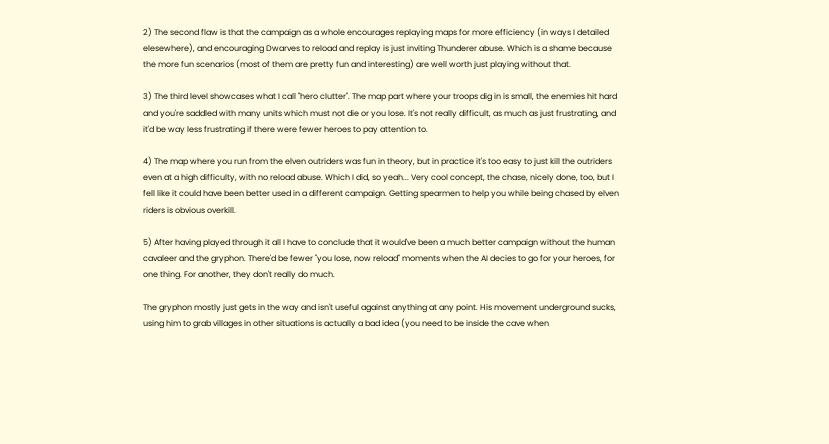2) The second flaw is that the campaign as a whole encourages replaying maps for more efficiency (in ways I detailed elesewhere), and encouraging Dwarves to reload and replay is just inviting Thunderer abuse. Which is a shame because the more fun scenarios (most of them are pretty fun and interesting) are well worth just playing without that.

3) The third level showcases what I call "hero clutter". The map part where your troops dig in is small, the enemies hit hard and you're saddled with many units which must not die or you lose. It's not really difficult, as much as just frustrating, and it'd be way less frustrating if there were fewer heroes to pay attention to.

4) The map where you run from the elven outriders was fun in theory, but in practice it's too easy to just kill the outriders even at a high difficulty, with no reload abuse. Which I did, so yeah... Very cool concept, the chase, nicely done, too, but I fell like it could have been better used in a different campaign. Getting spearmen to help you while being chased by elven riders is obvious overkill.

5) After having played through it all I have to conclude that it would've been a much better campaign without the human cavaleer and the gryphon. There'd be fewer "you lose, now reload" moments when the AI decies to go for your heroes, for one thing. For another, they don't really do much.

The gryphon mostly just gets in the way and isn't useful against anything at any point. His movement underground sucks, using him to grab villages in other situations is actually a bad idea (you need to be inside the cave when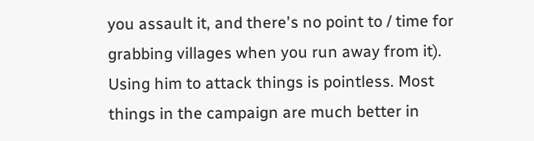you assault it, and there's no point to / time for grabbing villages when you run away from it). Using him to attack things is pointless. Most things in the campaign are much better in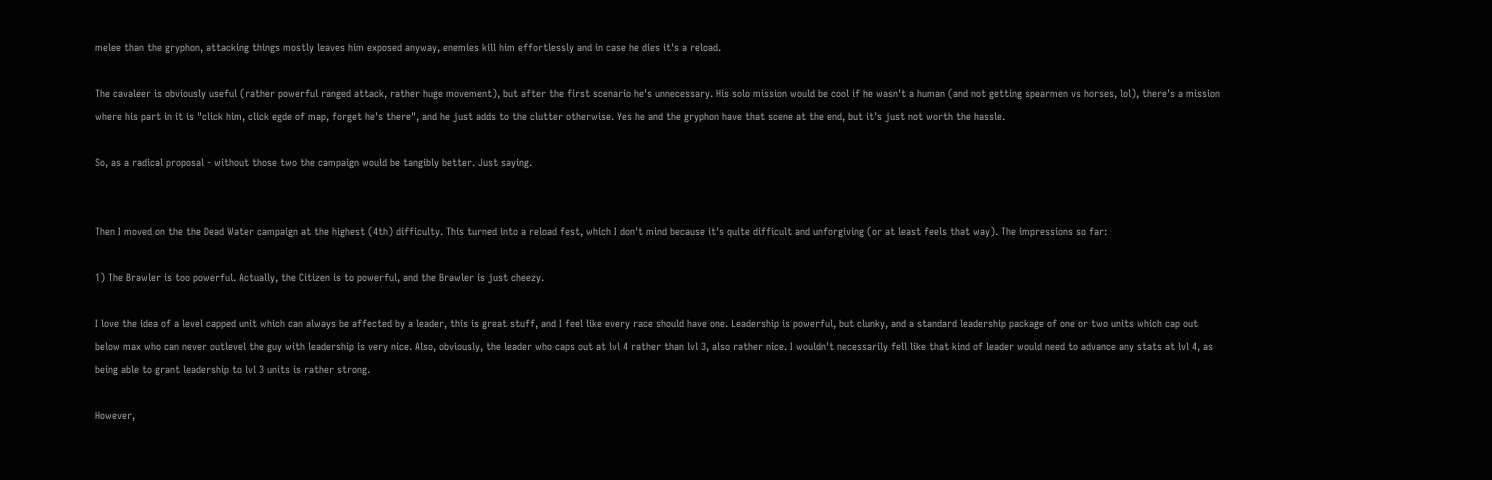melee than the gryphon, attacking things mostly leaves him exposed anyway, enemies kill him effortlessly and in case he dies it's a reload.

The cavaleer is obviously useful (rather powerful ranged attack, rather huge movement), but after the first scenario he's unnecessary. His solo mission would be cool if he wasn't a human (and not getting spearmen vs horses, lol), there's a mission where his part in it is "click him, click egde of map, forget he's there", and he just adds to the clutter otherwise. Yes he and the gryphon have that scene at the end, but it's just not worth the hassle.

So, as a radical proposal - without those two the campaign would be tangibly better. Just saying.


Then I moved on the the Dead Water campaign at the highest (4th) difficulty. This turned into a reload fest, which I don't mind because it's quite difficult and unforgiving (or at least feels that way). The impressions so far:

1) The Brawler is too powerful. Actually, the Citizen is to powerful, and the Brawler is just cheezy.

I love the idea of a level capped unit which can always be affected by a leader, this is great stuff, and I feel like every race should have one. Leadership is powerful, but clunky, and a standard leadership package of one or two units which cap out below max who can never outlevel the guy with leadership is very nice. Also, obviously, the leader who caps out at lvl 4 rather than lvl 3, also rather nice. I wouldn't necessarily fell like that kind of leader would need to advance any stats at lvl 4, as being able to grant leadership to lvl 3 units is rather strong.

However,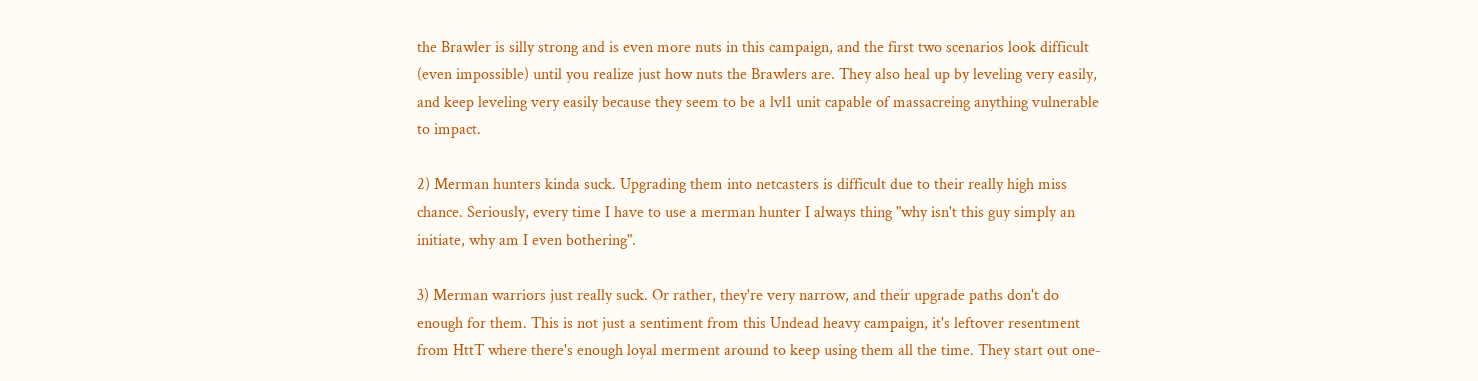the Brawler is silly strong and is even more nuts in this campaign, and the first two scenarios look difficult (even impossible) until you realize just how nuts the Brawlers are. They also heal up by leveling very easily, and keep leveling very easily because they seem to be a lvl1 unit capable of massacreing anything vulnerable to impact.

2) Merman hunters kinda suck. Upgrading them into netcasters is difficult due to their really high miss chance. Seriously, every time I have to use a merman hunter I always thing "why isn't this guy simply an initiate, why am I even bothering".

3) Merman warriors just really suck. Or rather, they're very narrow, and their upgrade paths don't do enough for them. This is not just a sentiment from this Undead heavy campaign, it's leftover resentment from HttT where there's enough loyal merment around to keep using them all the time. They start out one-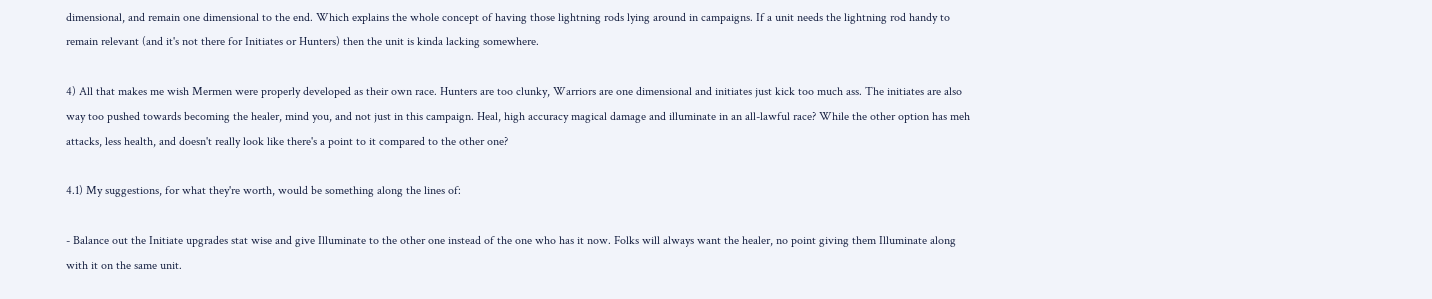dimensional, and remain one dimensional to the end. Which explains the whole concept of having those lightning rods lying around in campaigns. If a unit needs the lightning rod handy to remain relevant (and it's not there for Initiates or Hunters) then the unit is kinda lacking somewhere.

4) All that makes me wish Mermen were properly developed as their own race. Hunters are too clunky, Warriors are one dimensional and initiates just kick too much ass. The initiates are also way too pushed towards becoming the healer, mind you, and not just in this campaign. Heal, high accuracy magical damage and illuminate in an all-lawful race? While the other option has meh attacks, less health, and doesn't really look like there's a point to it compared to the other one?

4.1) My suggestions, for what they're worth, would be something along the lines of:

- Balance out the Initiate upgrades stat wise and give Illuminate to the other one instead of the one who has it now. Folks will always want the healer, no point giving them Illuminate along with it on the same unit.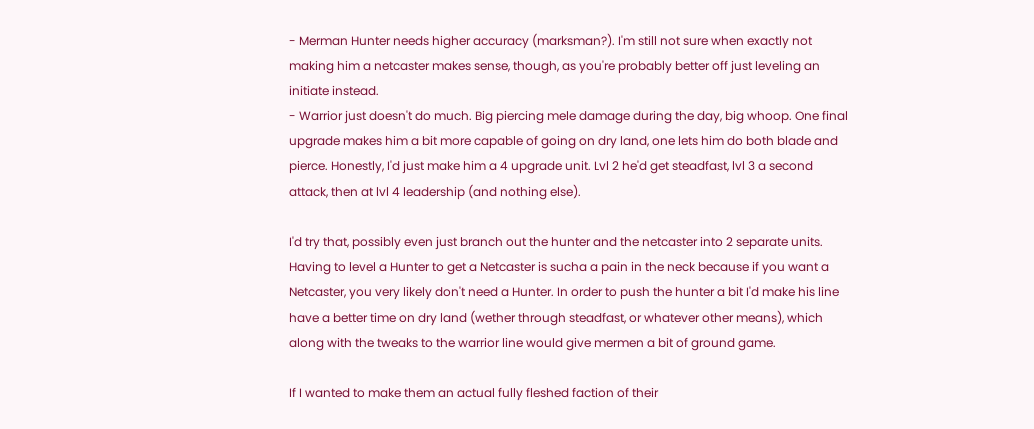- Merman Hunter needs higher accuracy (marksman?). I'm still not sure when exactly not making him a netcaster makes sense, though, as you're probably better off just leveling an initiate instead.
- Warrior just doesn't do much. Big piercing mele damage during the day, big whoop. One final upgrade makes him a bit more capable of going on dry land, one lets him do both blade and pierce. Honestly, I'd just make him a 4 upgrade unit. Lvl 2 he'd get steadfast, lvl 3 a second attack, then at lvl 4 leadership (and nothing else).

I'd try that, possibly even just branch out the hunter and the netcaster into 2 separate units. Having to level a Hunter to get a Netcaster is sucha a pain in the neck because if you want a Netcaster, you very likely don't need a Hunter. In order to push the hunter a bit I'd make his line have a better time on dry land (wether through steadfast, or whatever other means), which along with the tweaks to the warrior line would give mermen a bit of ground game.

If I wanted to make them an actual fully fleshed faction of their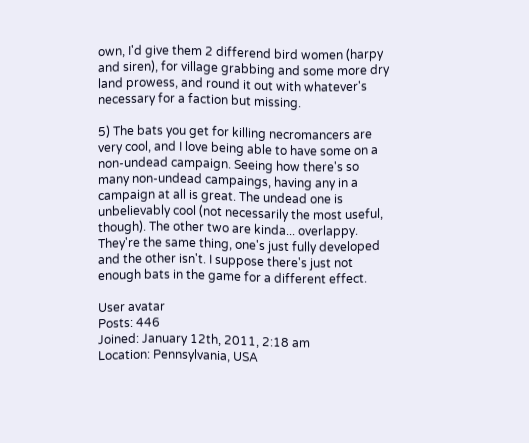own, I'd give them 2 differend bird women (harpy and siren), for village grabbing and some more dry land prowess, and round it out with whatever's necessary for a faction but missing.

5) The bats you get for killing necromancers are very cool, and I love being able to have some on a non-undead campaign. Seeing how there's so many non-undead campaings, having any in a campaign at all is great. The undead one is unbelievably cool (not necessarily the most useful, though). The other two are kinda... overlappy. They're the same thing, one's just fully developed and the other isn't. I suppose there's just not enough bats in the game for a different effect.

User avatar
Posts: 446
Joined: January 12th, 2011, 2:18 am
Location: Pennsylvania, USA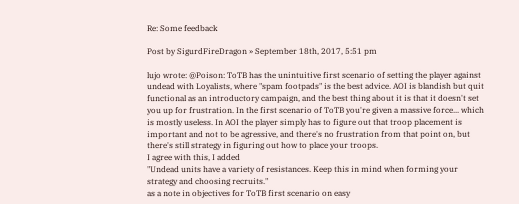Re: Some feedback

Post by SigurdFireDragon » September 18th, 2017, 5:51 pm

lujo wrote: @Poison: ToTB has the unintuitive first scenario of setting the player against undead with Loyalists, where "spam footpads" is the best advice. AOI is blandish but quit functional as an introductory campaign, and the best thing about it is that it doesn't set you up for frustration. In the first scenario of ToTB you're given a massive force... which is mostly useless. In AOI the player simply has to figure out that troop placement is important and not to be agressive, and there's no frustration from that point on, but there's still strategy in figuring out how to place your troops.
I agree with this, I added
"Undead units have a variety of resistances. Keep this in mind when forming your strategy and choosing recruits."
as a note in objectives for ToTB first scenario on easy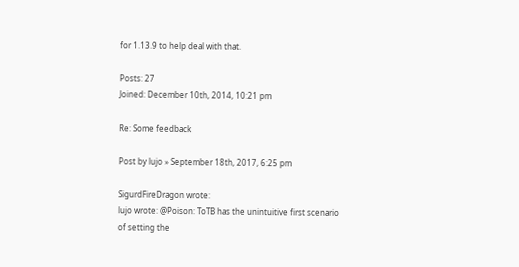for 1.13.9 to help deal with that.

Posts: 27
Joined: December 10th, 2014, 10:21 pm

Re: Some feedback

Post by lujo » September 18th, 2017, 6:25 pm

SigurdFireDragon wrote:
lujo wrote: @Poison: ToTB has the unintuitive first scenario of setting the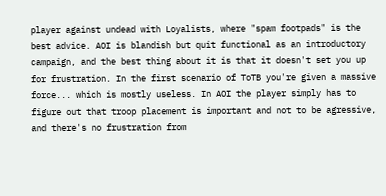player against undead with Loyalists, where "spam footpads" is the best advice. AOI is blandish but quit functional as an introductory campaign, and the best thing about it is that it doesn't set you up for frustration. In the first scenario of ToTB you're given a massive force... which is mostly useless. In AOI the player simply has to figure out that troop placement is important and not to be agressive, and there's no frustration from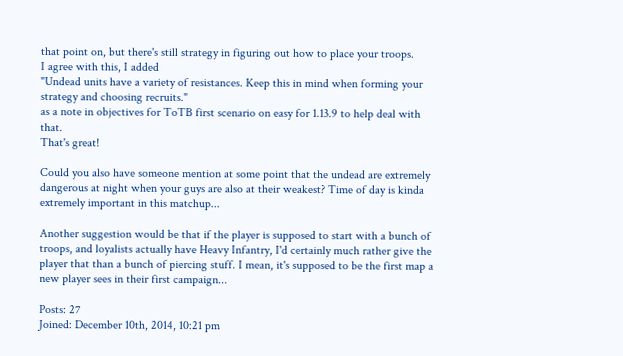that point on, but there's still strategy in figuring out how to place your troops.
I agree with this, I added
"Undead units have a variety of resistances. Keep this in mind when forming your strategy and choosing recruits."
as a note in objectives for ToTB first scenario on easy for 1.13.9 to help deal with that.
That's great!

Could you also have someone mention at some point that the undead are extremely dangerous at night when your guys are also at their weakest? Time of day is kinda extremely important in this matchup...

Another suggestion would be that if the player is supposed to start with a bunch of troops, and loyalists actually have Heavy Infantry, I'd certainly much rather give the player that than a bunch of piercing stuff. I mean, it's supposed to be the first map a new player sees in their first campaign...

Posts: 27
Joined: December 10th, 2014, 10:21 pm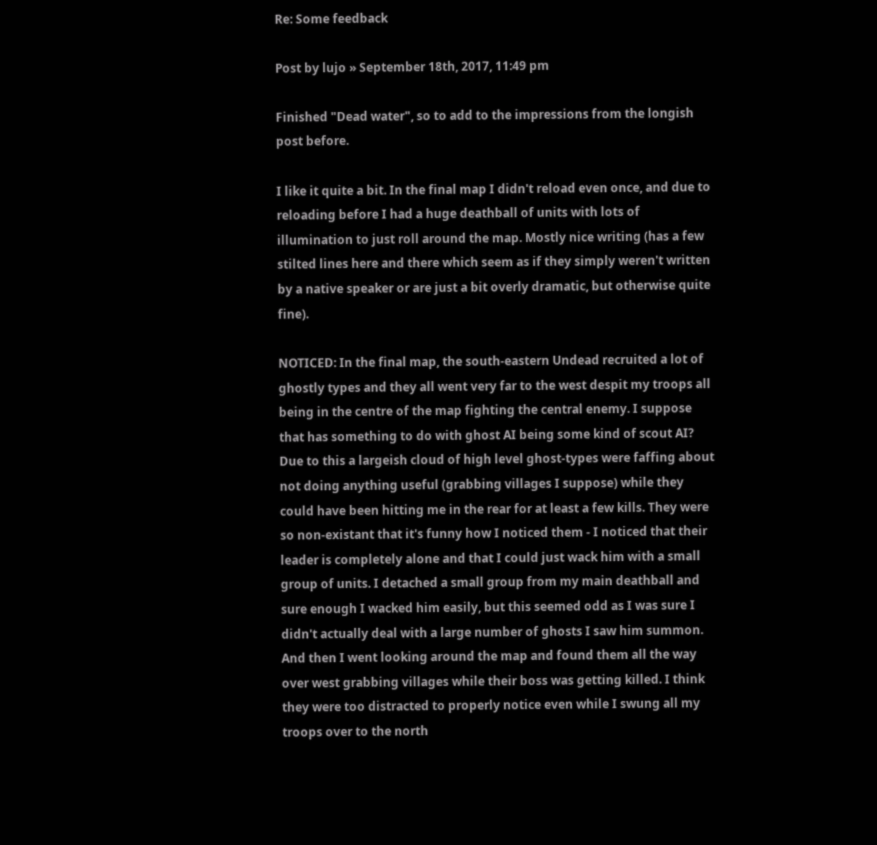Re: Some feedback

Post by lujo » September 18th, 2017, 11:49 pm

Finished "Dead water", so to add to the impressions from the longish post before.

I like it quite a bit. In the final map I didn't reload even once, and due to reloading before I had a huge deathball of units with lots of illumination to just roll around the map. Mostly nice writing (has a few stilted lines here and there which seem as if they simply weren't written by a native speaker or are just a bit overly dramatic, but otherwise quite fine).

NOTICED: In the final map, the south-eastern Undead recruited a lot of ghostly types and they all went very far to the west despit my troops all being in the centre of the map fighting the central enemy. I suppose that has something to do with ghost AI being some kind of scout AI? Due to this a largeish cloud of high level ghost-types were faffing about not doing anything useful (grabbing villages I suppose) while they could have been hitting me in the rear for at least a few kills. They were so non-existant that it's funny how I noticed them - I noticed that their leader is completely alone and that I could just wack him with a small group of units. I detached a small group from my main deathball and sure enough I wacked him easily, but this seemed odd as I was sure I didn't actually deal with a large number of ghosts I saw him summon. And then I went looking around the map and found them all the way over west grabbing villages while their boss was getting killed. I think they were too distracted to properly notice even while I swung all my troops over to the north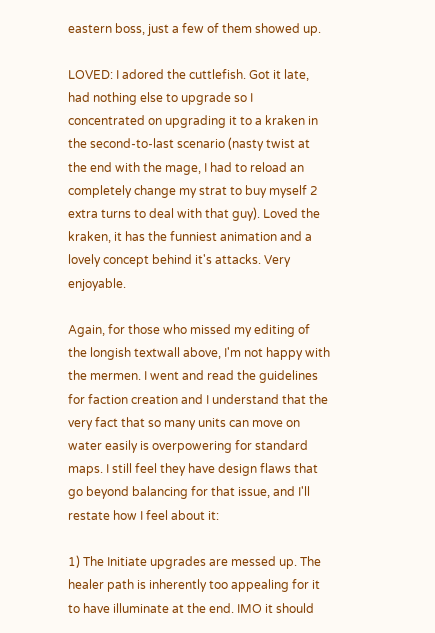eastern boss, just a few of them showed up.

LOVED: I adored the cuttlefish. Got it late, had nothing else to upgrade so I concentrated on upgrading it to a kraken in the second-to-last scenario (nasty twist at the end with the mage, I had to reload an completely change my strat to buy myself 2 extra turns to deal with that guy). Loved the kraken, it has the funniest animation and a lovely concept behind it's attacks. Very enjoyable.

Again, for those who missed my editing of the longish textwall above, I'm not happy with the mermen. I went and read the guidelines for faction creation and I understand that the very fact that so many units can move on water easily is overpowering for standard maps. I still feel they have design flaws that go beyond balancing for that issue, and I'll restate how I feel about it:

1) The Initiate upgrades are messed up. The healer path is inherently too appealing for it to have illuminate at the end. IMO it should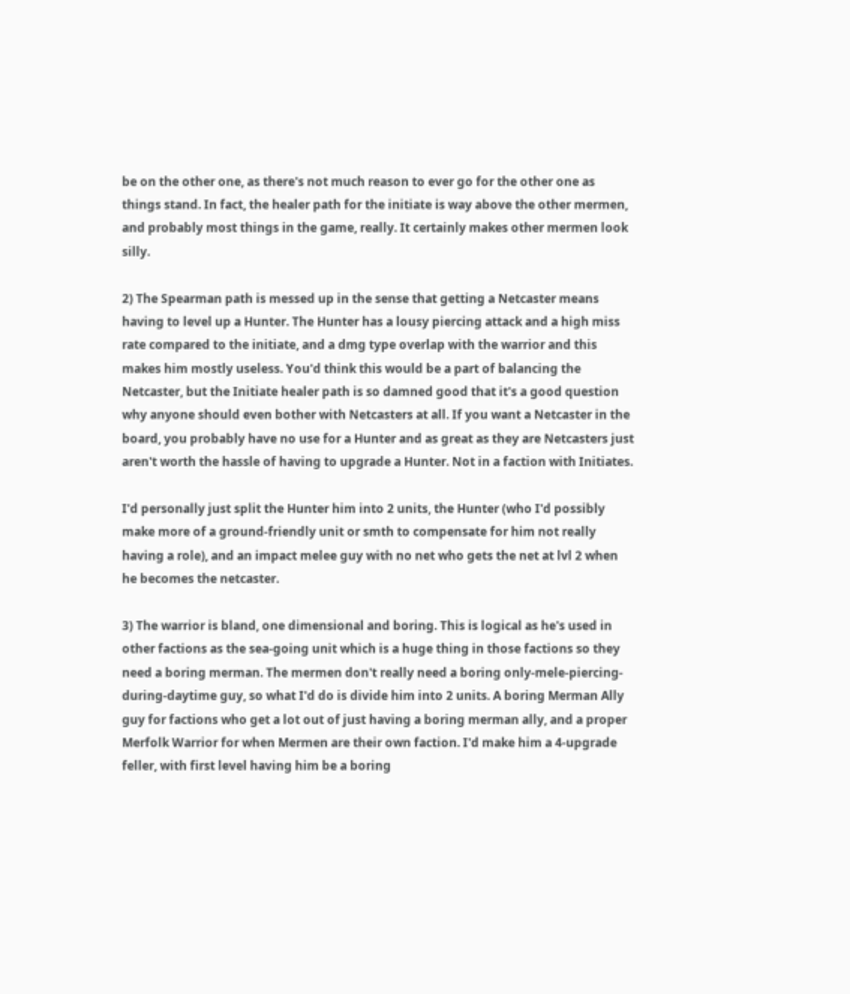be on the other one, as there's not much reason to ever go for the other one as things stand. In fact, the healer path for the initiate is way above the other mermen, and probably most things in the game, really. It certainly makes other mermen look silly.

2) The Spearman path is messed up in the sense that getting a Netcaster means having to level up a Hunter. The Hunter has a lousy piercing attack and a high miss rate compared to the initiate, and a dmg type overlap with the warrior and this makes him mostly useless. You'd think this would be a part of balancing the Netcaster, but the Initiate healer path is so damned good that it's a good question why anyone should even bother with Netcasters at all. If you want a Netcaster in the board, you probably have no use for a Hunter and as great as they are Netcasters just aren't worth the hassle of having to upgrade a Hunter. Not in a faction with Initiates.

I'd personally just split the Hunter him into 2 units, the Hunter (who I'd possibly make more of a ground-friendly unit or smth to compensate for him not really having a role), and an impact melee guy with no net who gets the net at lvl 2 when he becomes the netcaster.

3) The warrior is bland, one dimensional and boring. This is logical as he's used in other factions as the sea-going unit which is a huge thing in those factions so they need a boring merman. The mermen don't really need a boring only-mele-piercing-during-daytime guy, so what I'd do is divide him into 2 units. A boring Merman Ally guy for factions who get a lot out of just having a boring merman ally, and a proper Merfolk Warrior for when Mermen are their own faction. I'd make him a 4-upgrade feller, with first level having him be a boring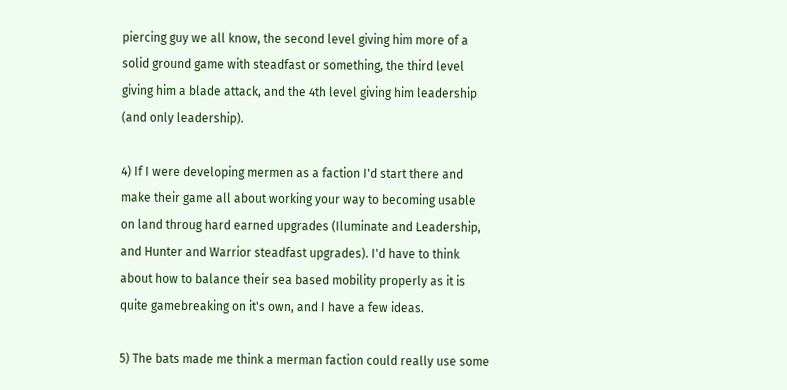piercing guy we all know, the second level giving him more of a solid ground game with steadfast or something, the third level giving him a blade attack, and the 4th level giving him leadership (and only leadership).

4) If I were developing mermen as a faction I'd start there and make their game all about working your way to becoming usable on land throug hard earned upgrades (Iluminate and Leadership, and Hunter and Warrior steadfast upgrades). I'd have to think about how to balance their sea based mobility properly as it is quite gamebreaking on it's own, and I have a few ideas.

5) The bats made me think a merman faction could really use some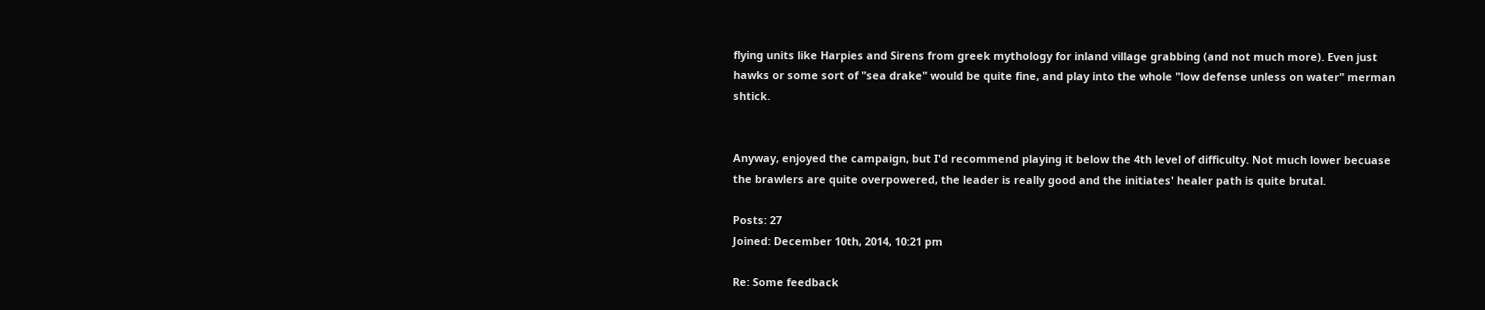flying units like Harpies and Sirens from greek mythology for inland village grabbing (and not much more). Even just hawks or some sort of "sea drake" would be quite fine, and play into the whole "low defense unless on water" merman shtick.


Anyway, enjoyed the campaign, but I'd recommend playing it below the 4th level of difficulty. Not much lower becuase the brawlers are quite overpowered, the leader is really good and the initiates' healer path is quite brutal.

Posts: 27
Joined: December 10th, 2014, 10:21 pm

Re: Some feedback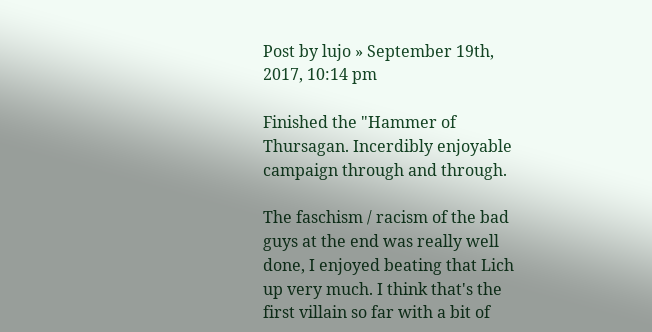Post by lujo » September 19th, 2017, 10:14 pm

Finished the "Hammer of Thursagan. Incerdibly enjoyable campaign through and through.

The faschism / racism of the bad guys at the end was really well done, I enjoyed beating that Lich up very much. I think that's the first villain so far with a bit of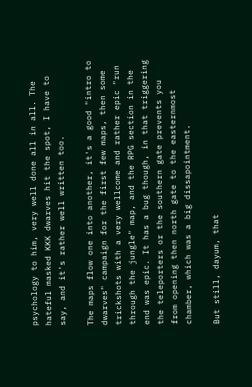psychology to him, very well done all in all. The hateful masked KKK dwarves hit the spot, I have to say, and it's rather well written too.

The maps flow one into another, it's a good "intro to dwarves" campaign for the first few maps, then some trickshots with a very wellcome and rather epic "run through the jungle" map, and the RPG section in the end was epic. It has a bug though, in that triggering the teleporters or the southern gate prevents you from opening then north gate to the easternmost chamber, which was a big dissapointment.

But still, dayum, that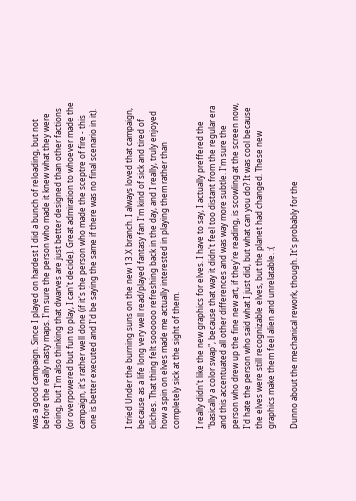was a good campaign. Since I played on hardest I did a bunch of reloading, but not before the really nasty maps. I'm sure the person who made it knew what they were doing, but I'm also thinking that dwarves are just better designed than other factions (or overpowered but fun to play, I can't decide). Great admiration to whoever made the campaign, it's rather well done (if it's the person who made the sceptre of fire - this one is better executed and I'd be saying the same if there was no final scenario in it).


I tried Under the burning suns on the new 13.X branch. I always loved that campaign, because as a life long very well read/played fantasy fan I'm kind of sick and tired of cliches. That thing felt soooooo refreshing back in the day, and I really, truly enjoyed how a spin on elves made me actually interested in playing them rather than completely sick at the sight of them.

I really didn't like the new graphics for elves. I have to say, I actually preffered the "basically a color swap", because that way it didn't feel too distant from the regular era and this accentuated all other differences and was way more subtle. I'm sure the person who drew up the fine new art, if they're reading, is scowling at the screen now, I'd hate the person who said what I just did, but what can you do? It was cool because the elves were still recognizable elves, but the planet had changed. These new graphics make them feel alien and unrelatable. :(

Dunno about the mechanical rework, though. It's probably for the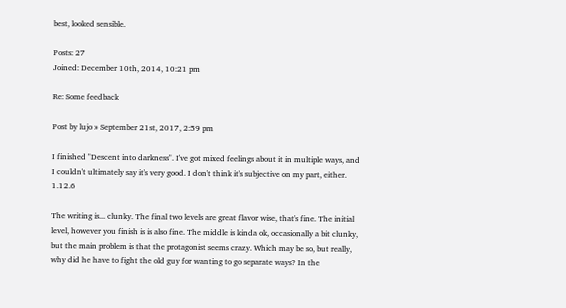best, looked sensible.

Posts: 27
Joined: December 10th, 2014, 10:21 pm

Re: Some feedback

Post by lujo » September 21st, 2017, 2:59 pm

I finished "Descent into darkness". I've got mixed feelings about it in multiple ways, and I couldn't ultimately say it's very good. I don't think it's subjective on my part, either. 1.12.6

The writing is... clunky. The final two levels are great flavor wise, that's fine. The initial level, however you finish is is also fine. The middle is kinda ok, occasionally a bit clunky, but the main problem is that the protagonist seems crazy. Which may be so, but really, why did he have to fight the old guy for wanting to go separate ways? In the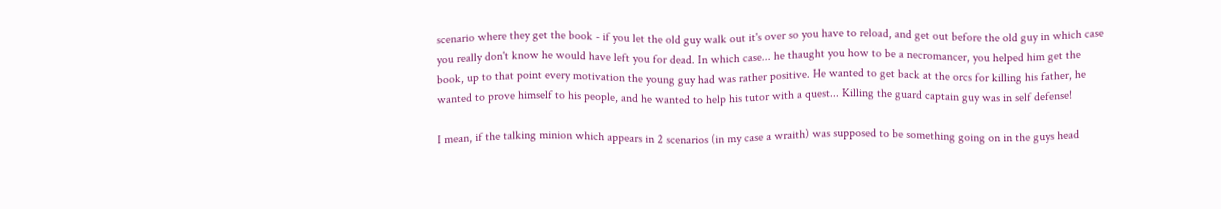scenario where they get the book - if you let the old guy walk out it's over so you have to reload, and get out before the old guy in which case you really don't know he would have left you for dead. In which case... he thaught you how to be a necromancer, you helped him get the book, up to that point every motivation the young guy had was rather positive. He wanted to get back at the orcs for killing his father, he wanted to prove himself to his people, and he wanted to help his tutor with a quest... Killing the guard captain guy was in self defense!

I mean, if the talking minion which appears in 2 scenarios (in my case a wraith) was supposed to be something going on in the guys head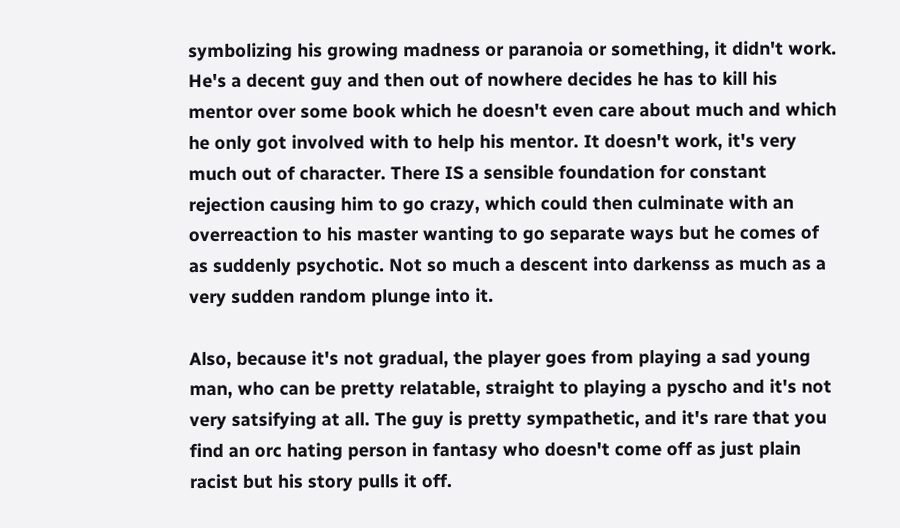symbolizing his growing madness or paranoia or something, it didn't work. He's a decent guy and then out of nowhere decides he has to kill his mentor over some book which he doesn't even care about much and which he only got involved with to help his mentor. It doesn't work, it's very much out of character. There IS a sensible foundation for constant rejection causing him to go crazy, which could then culminate with an overreaction to his master wanting to go separate ways but he comes of as suddenly psychotic. Not so much a descent into darkenss as much as a very sudden random plunge into it.

Also, because it's not gradual, the player goes from playing a sad young man, who can be pretty relatable, straight to playing a pyscho and it's not very satsifying at all. The guy is pretty sympathetic, and it's rare that you find an orc hating person in fantasy who doesn't come off as just plain racist but his story pulls it off.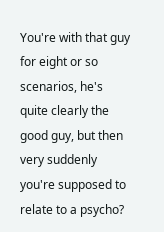You're with that guy for eight or so scenarios, he's quite clearly the good guy, but then very suddenly you're supposed to relate to a psycho?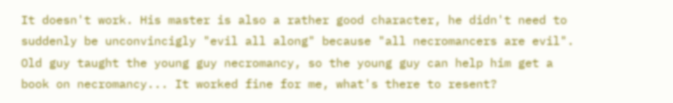It doesn't work. His master is also a rather good character, he didn't need to suddenly be unconvincigly "evil all along" because "all necromancers are evil". Old guy taught the young guy necromancy, so the young guy can help him get a book on necromancy... It worked fine for me, what's there to resent?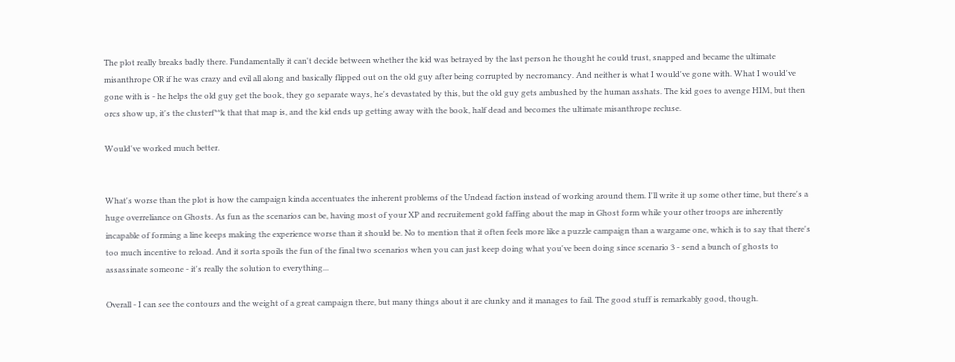The plot really breaks badly there. Fundamentally it can't decide between whether the kid was betrayed by the last person he thought he could trust, snapped and became the ultimate misanthrope OR if he was crazy and evil all along and basically flipped out on the old guy after being corrupted by necromancy. And neither is what I would've gone with. What I would've gone with is - he helps the old guy get the book, they go separate ways, he's devastated by this, but the old guy gets ambushed by the human asshats. The kid goes to avenge HIM, but then orcs show up, it's the clusterf**k that that map is, and the kid ends up getting away with the book, half dead and becomes the ultimate misanthrope recluse.

Would've worked much better.


What's worse than the plot is how the campaign kinda accentuates the inherent problems of the Undead faction instead of working around them. I'll write it up some other time, but there's a huge overreliance on Ghosts. As fun as the scenarios can be, having most of your XP and recruitement gold faffing about the map in Ghost form while your other troops are inherently incapable of forming a line keeps making the experience worse than it should be. No to mention that it often feels more like a puzzle campaign than a wargame one, which is to say that there's too much incentive to reload. And it sorta spoils the fun of the final two scenarios when you can just keep doing what you've been doing since scenario 3 - send a bunch of ghosts to assassinate someone - it's really the solution to everything...

Overall - I can see the contours and the weight of a great campaign there, but many things about it are clunky and it manages to fail. The good stuff is remarkably good, though.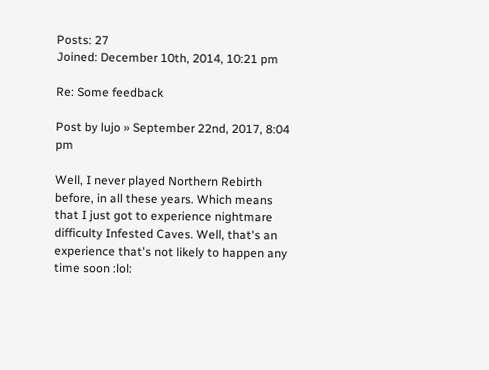Posts: 27
Joined: December 10th, 2014, 10:21 pm

Re: Some feedback

Post by lujo » September 22nd, 2017, 8:04 pm

Well, I never played Northern Rebirth before, in all these years. Which means that I just got to experience nightmare difficulty Infested Caves. Well, that's an experience that's not likely to happen any time soon :lol: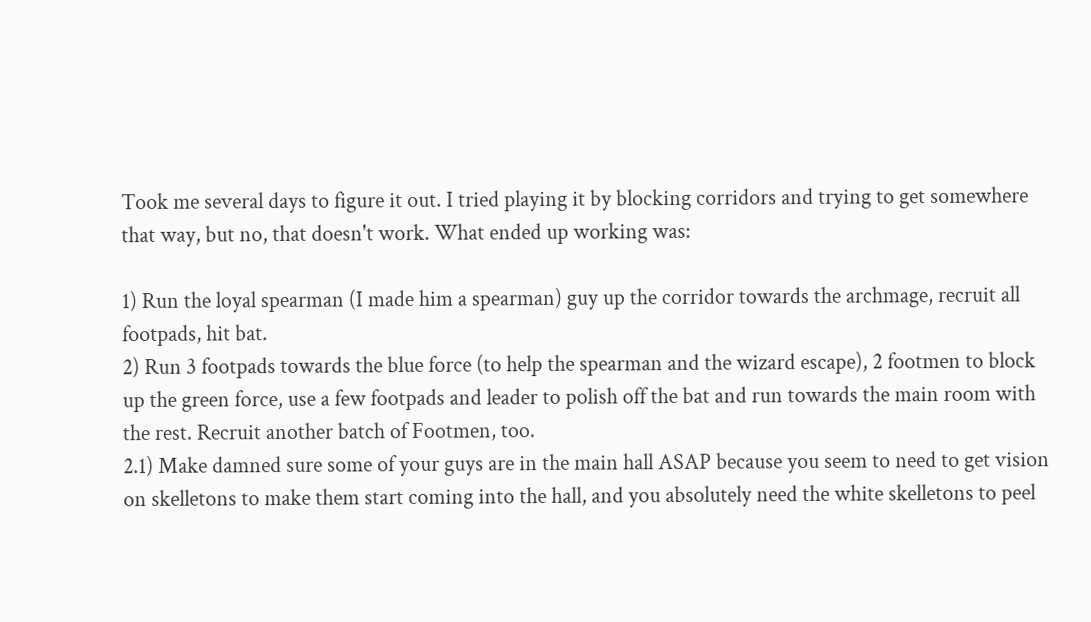Took me several days to figure it out. I tried playing it by blocking corridors and trying to get somewhere that way, but no, that doesn't work. What ended up working was:

1) Run the loyal spearman (I made him a spearman) guy up the corridor towards the archmage, recruit all footpads, hit bat.
2) Run 3 footpads towards the blue force (to help the spearman and the wizard escape), 2 footmen to block up the green force, use a few footpads and leader to polish off the bat and run towards the main room with the rest. Recruit another batch of Footmen, too.
2.1) Make damned sure some of your guys are in the main hall ASAP because you seem to need to get vision on skelletons to make them start coming into the hall, and you absolutely need the white skelletons to peel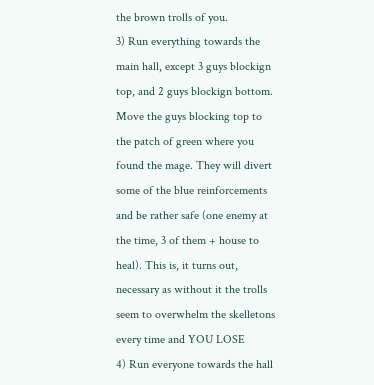the brown trolls of you.
3) Run everything towards the main hall, except 3 guys blockign top, and 2 guys blockign bottom. Move the guys blocking top to the patch of green where you found the mage. They will divert some of the blue reinforcements and be rather safe (one enemy at the time, 3 of them + house to heal). This is, it turns out, necessary as without it the trolls seem to overwhelm the skelletons every time and YOU LOSE
4) Run everyone towards the hall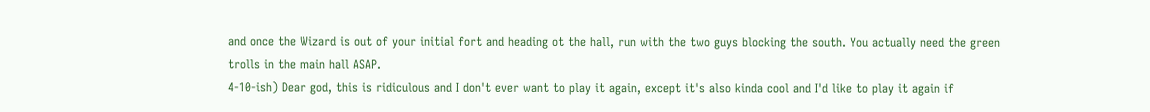and once the Wizard is out of your initial fort and heading ot the hall, run with the two guys blocking the south. You actually need the green trolls in the main hall ASAP.
4-10-ish) Dear god, this is ridiculous and I don't ever want to play it again, except it's also kinda cool and I'd like to play it again if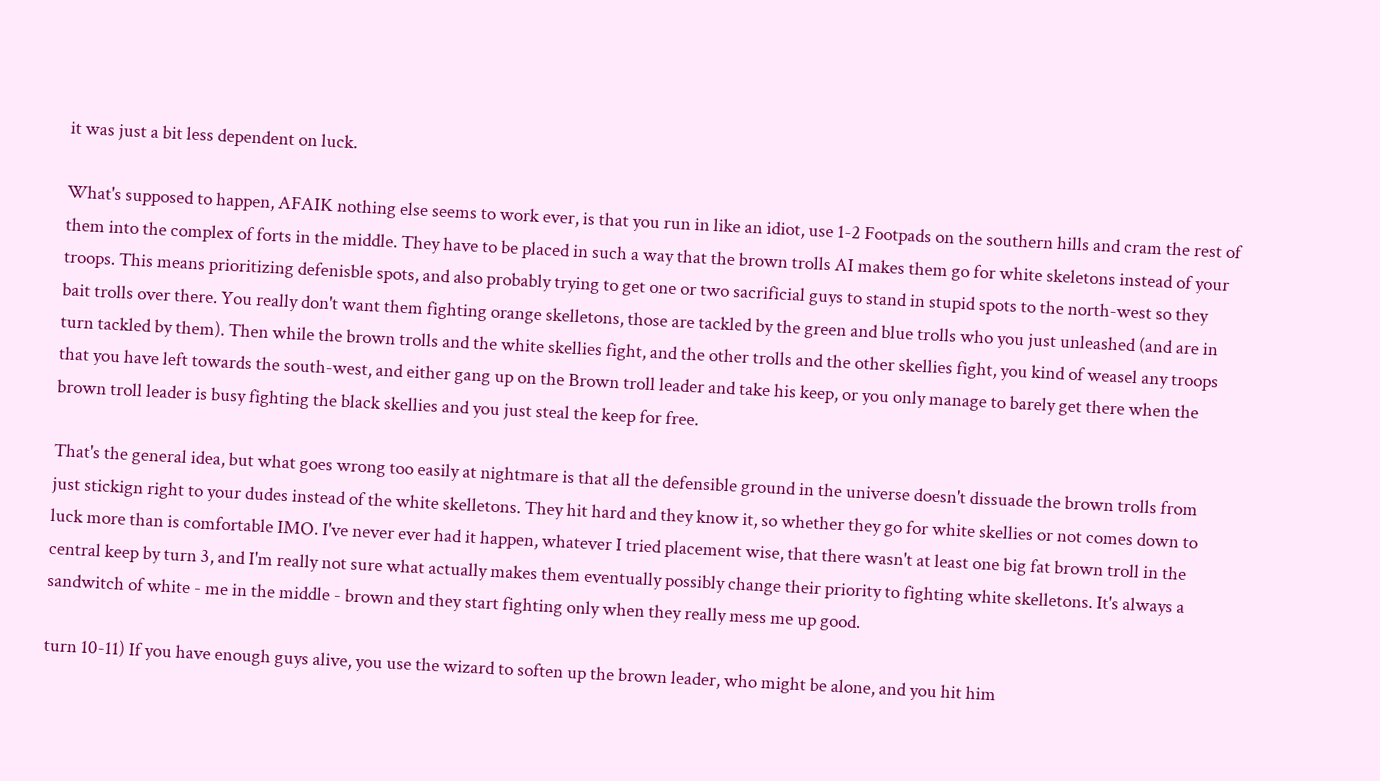it was just a bit less dependent on luck.

What's supposed to happen, AFAIK nothing else seems to work ever, is that you run in like an idiot, use 1-2 Footpads on the southern hills and cram the rest of them into the complex of forts in the middle. They have to be placed in such a way that the brown trolls AI makes them go for white skeletons instead of your troops. This means prioritizing defenisble spots, and also probably trying to get one or two sacrificial guys to stand in stupid spots to the north-west so they bait trolls over there. You really don't want them fighting orange skelletons, those are tackled by the green and blue trolls who you just unleashed (and are in turn tackled by them). Then while the brown trolls and the white skellies fight, and the other trolls and the other skellies fight, you kind of weasel any troops that you have left towards the south-west, and either gang up on the Brown troll leader and take his keep, or you only manage to barely get there when the brown troll leader is busy fighting the black skellies and you just steal the keep for free.

That's the general idea, but what goes wrong too easily at nightmare is that all the defensible ground in the universe doesn't dissuade the brown trolls from just stickign right to your dudes instead of the white skelletons. They hit hard and they know it, so whether they go for white skellies or not comes down to luck more than is comfortable IMO. I've never ever had it happen, whatever I tried placement wise, that there wasn't at least one big fat brown troll in the central keep by turn 3, and I'm really not sure what actually makes them eventually possibly change their priority to fighting white skelletons. It's always a sandwitch of white - me in the middle - brown and they start fighting only when they really mess me up good.

turn 10-11) If you have enough guys alive, you use the wizard to soften up the brown leader, who might be alone, and you hit him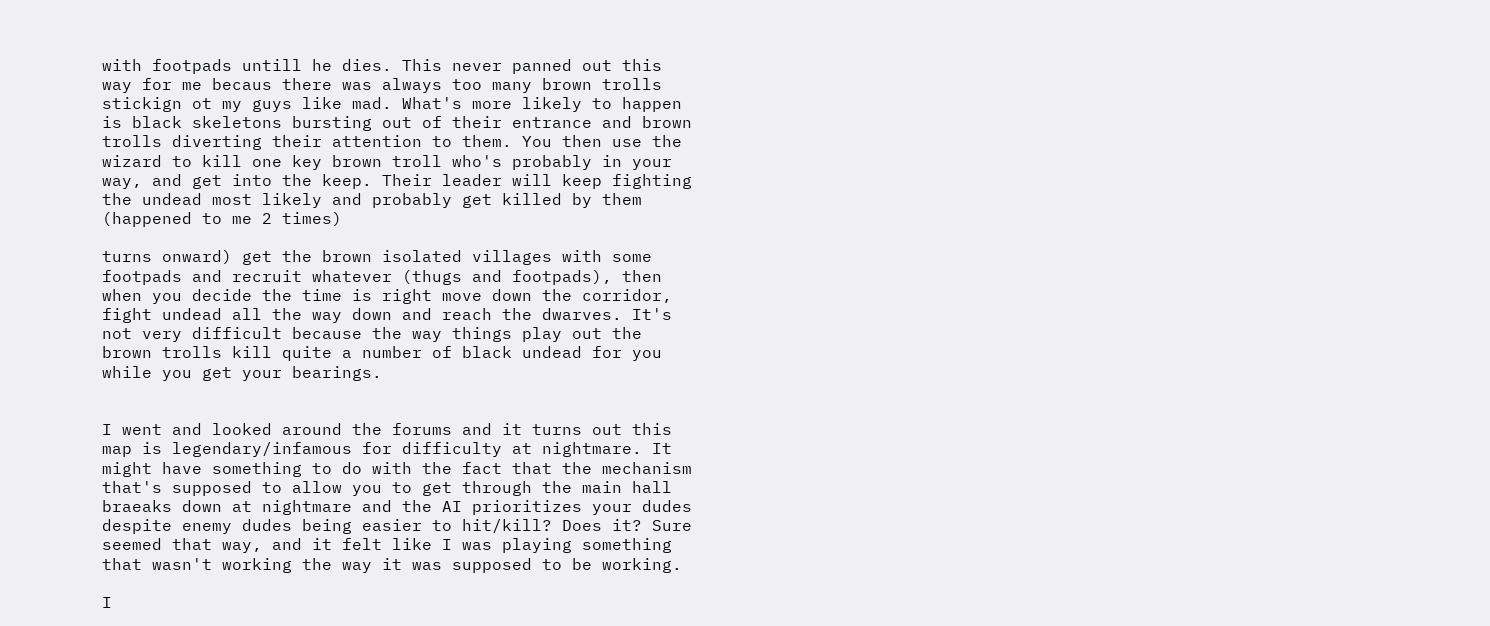with footpads untill he dies. This never panned out this way for me becaus there was always too many brown trolls stickign ot my guys like mad. What's more likely to happen is black skeletons bursting out of their entrance and brown trolls diverting their attention to them. You then use the wizard to kill one key brown troll who's probably in your way, and get into the keep. Their leader will keep fighting the undead most likely and probably get killed by them (happened to me 2 times)

turns onward) get the brown isolated villages with some footpads and recruit whatever (thugs and footpads), then when you decide the time is right move down the corridor, fight undead all the way down and reach the dwarves. It's not very difficult because the way things play out the brown trolls kill quite a number of black undead for you while you get your bearings.


I went and looked around the forums and it turns out this map is legendary/infamous for difficulty at nightmare. It might have something to do with the fact that the mechanism that's supposed to allow you to get through the main hall braeaks down at nightmare and the AI prioritizes your dudes despite enemy dudes being easier to hit/kill? Does it? Sure seemed that way, and it felt like I was playing something that wasn't working the way it was supposed to be working.

I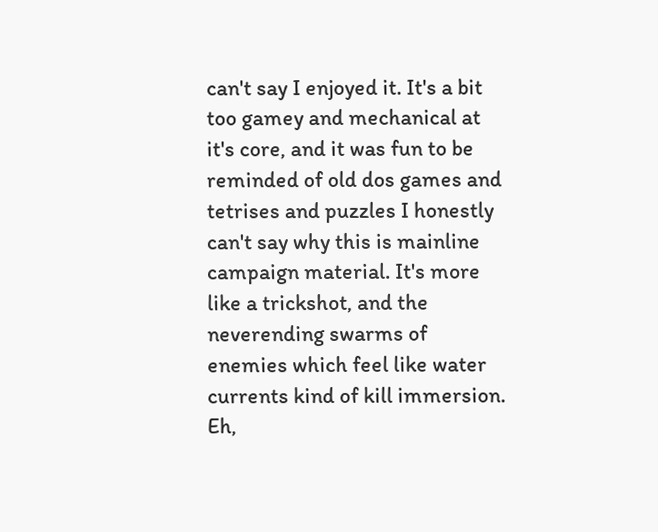can't say I enjoyed it. It's a bit too gamey and mechanical at it's core, and it was fun to be reminded of old dos games and tetrises and puzzles I honestly can't say why this is mainline campaign material. It's more like a trickshot, and the neverending swarms of enemies which feel like water currents kind of kill immersion. Eh,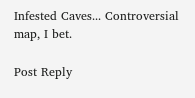Infested Caves... Controversial map, I bet.

Post Reply